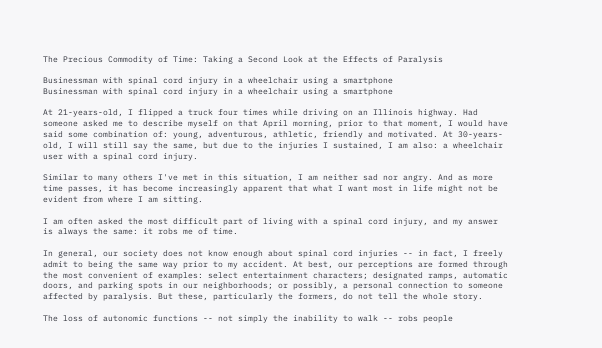The Precious Commodity of Time: Taking a Second Look at the Effects of Paralysis

Businessman with spinal cord injury in a wheelchair using a smartphone
Businessman with spinal cord injury in a wheelchair using a smartphone

At 21-years-old, I flipped a truck four times while driving on an Illinois highway. Had someone asked me to describe myself on that April morning, prior to that moment, I would have said some combination of: young, adventurous, athletic, friendly and motivated. At 30-years-old, I will still say the same, but due to the injuries I sustained, I am also: a wheelchair user with a spinal cord injury.

Similar to many others I've met in this situation, I am neither sad nor angry. And as more time passes, it has become increasingly apparent that what I want most in life might not be evident from where I am sitting.

I am often asked the most difficult part of living with a spinal cord injury, and my answer is always the same: it robs me of time.

In general, our society does not know enough about spinal cord injuries -- in fact, I freely admit to being the same way prior to my accident. At best, our perceptions are formed through the most convenient of examples: select entertainment characters; designated ramps, automatic doors, and parking spots in our neighborhoods; or possibly, a personal connection to someone affected by paralysis. But these, particularly the formers, do not tell the whole story.

The loss of autonomic functions -- not simply the inability to walk -- robs people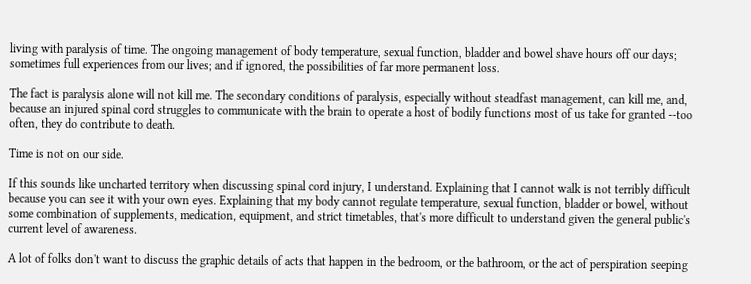living with paralysis of time. The ongoing management of body temperature, sexual function, bladder and bowel shave hours off our days; sometimes full experiences from our lives; and if ignored, the possibilities of far more permanent loss.

The fact is paralysis alone will not kill me. The secondary conditions of paralysis, especially without steadfast management, can kill me, and, because an injured spinal cord struggles to communicate with the brain to operate a host of bodily functions most of us take for granted --too often, they do contribute to death.

Time is not on our side.

If this sounds like uncharted territory when discussing spinal cord injury, I understand. Explaining that I cannot walk is not terribly difficult because you can see it with your own eyes. Explaining that my body cannot regulate temperature, sexual function, bladder or bowel, without some combination of supplements, medication, equipment, and strict timetables, that's more difficult to understand given the general public's current level of awareness.

A lot of folks don't want to discuss the graphic details of acts that happen in the bedroom, or the bathroom, or the act of perspiration seeping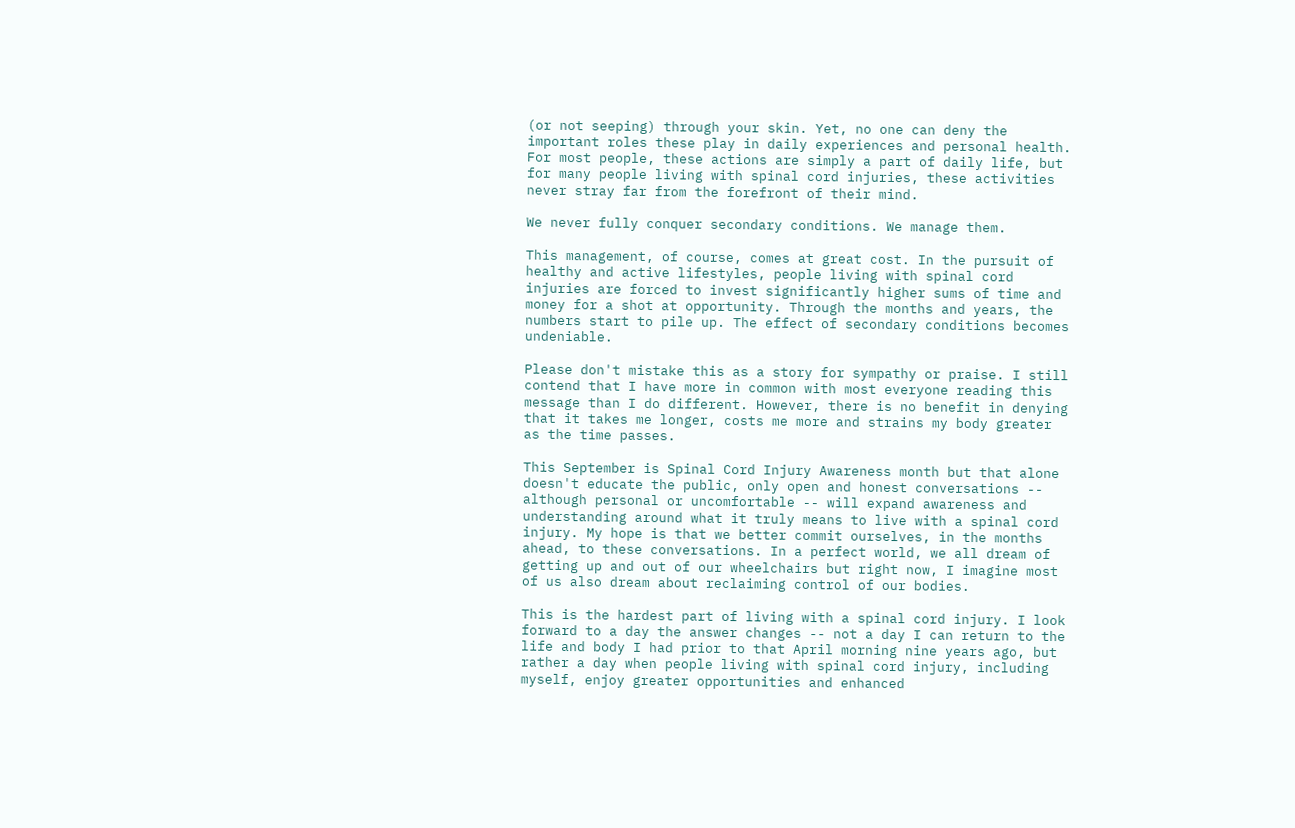(or not seeping) through your skin. Yet, no one can deny the important roles these play in daily experiences and personal health. For most people, these actions are simply a part of daily life, but for many people living with spinal cord injuries, these activities never stray far from the forefront of their mind.

We never fully conquer secondary conditions. We manage them.

This management, of course, comes at great cost. In the pursuit of healthy and active lifestyles, people living with spinal cord injuries are forced to invest significantly higher sums of time and money for a shot at opportunity. Through the months and years, the numbers start to pile up. The effect of secondary conditions becomes undeniable.

Please don't mistake this as a story for sympathy or praise. I still contend that I have more in common with most everyone reading this message than I do different. However, there is no benefit in denying that it takes me longer, costs me more and strains my body greater as the time passes.

This September is Spinal Cord Injury Awareness month but that alone doesn't educate the public, only open and honest conversations -- although personal or uncomfortable -- will expand awareness and understanding around what it truly means to live with a spinal cord injury. My hope is that we better commit ourselves, in the months ahead, to these conversations. In a perfect world, we all dream of getting up and out of our wheelchairs but right now, I imagine most of us also dream about reclaiming control of our bodies.

This is the hardest part of living with a spinal cord injury. I look forward to a day the answer changes -- not a day I can return to the life and body I had prior to that April morning nine years ago, but rather a day when people living with spinal cord injury, including myself, enjoy greater opportunities and enhanced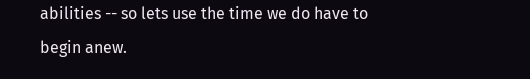abilities -- so lets use the time we do have to begin anew.